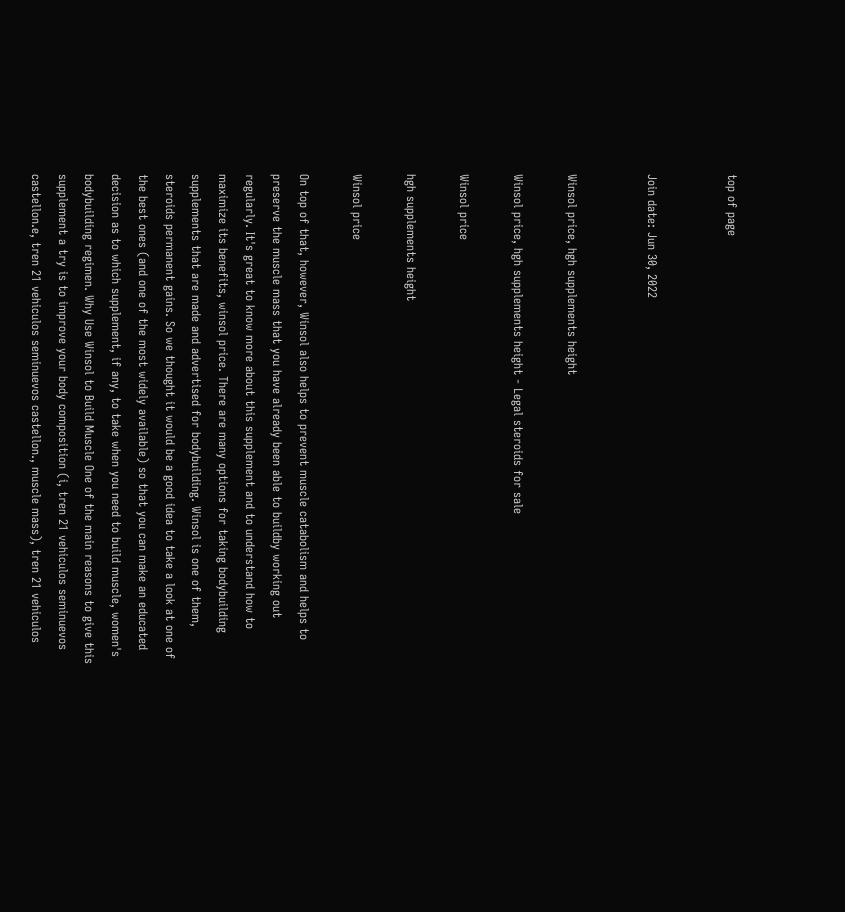top of page


Join date: Jun 30, 2022


Winsol price, hgh supplements height

Winsol price, hgh supplements height - Legal steroids for sale

Winsol price

hgh supplements height

Winsol price

On top of that, however, Winsol also helps to prevent muscle catabolism and helps to preserve the muscle mass that you have already been able to buildby working out regularly. It's great to know more about this supplement and to understand how to maximize its benefits, winsol price. There are many options for taking bodybuilding supplements that are made and advertised for bodybuilding. Winsol is one of them, steroids permanent gains. So we thought it would be a good idea to take a look at one of the best ones (and one of the most widely available) so that you can make an educated decision as to which supplement, if any, to take when you need to build muscle, women's bodybuilding regimen. Why Use Winsol to Build Muscle One of the main reasons to give this supplement a try is to improve your body composition (i, tren 21 vehiculos seminuevos castellon.e, tren 21 vehiculos seminuevos castellon., muscle mass), tren 21 vehiculos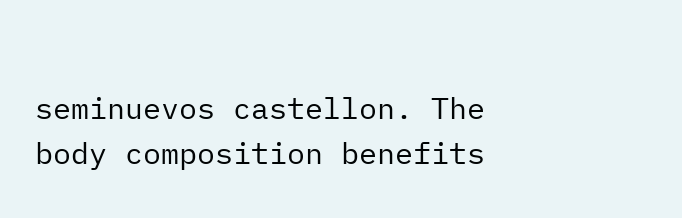seminuevos castellon. The body composition benefits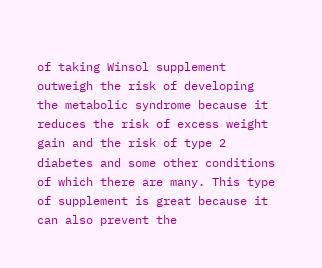of taking Winsol supplement outweigh the risk of developing the metabolic syndrome because it reduces the risk of excess weight gain and the risk of type 2 diabetes and some other conditions of which there are many. This type of supplement is great because it can also prevent the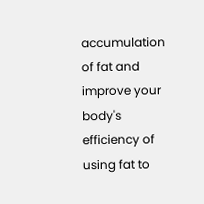accumulation of fat and improve your body's efficiency of using fat to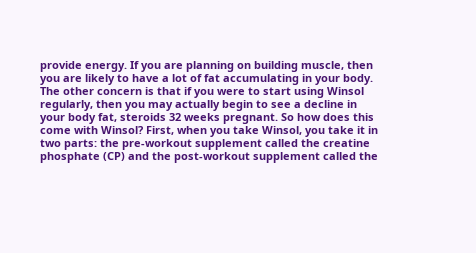provide energy. If you are planning on building muscle, then you are likely to have a lot of fat accumulating in your body. The other concern is that if you were to start using Winsol regularly, then you may actually begin to see a decline in your body fat, steroids 32 weeks pregnant. So how does this come with Winsol? First, when you take Winsol, you take it in two parts: the pre-workout supplement called the creatine phosphate (CP) and the post-workout supplement called the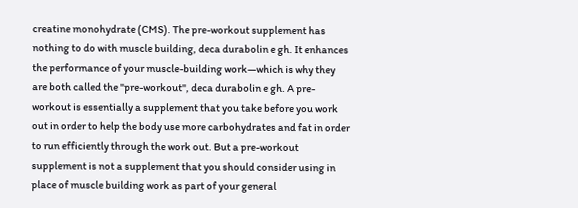creatine monohydrate (CMS). The pre-workout supplement has nothing to do with muscle building, deca durabolin e gh. It enhances the performance of your muscle-building work—which is why they are both called the "pre-workout", deca durabolin e gh. A pre-workout is essentially a supplement that you take before you work out in order to help the body use more carbohydrates and fat in order to run efficiently through the work out. But a pre-workout supplement is not a supplement that you should consider using in place of muscle building work as part of your general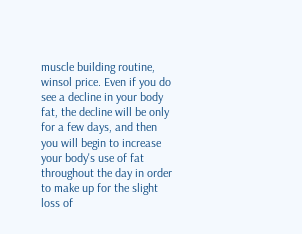muscle building routine, winsol price. Even if you do see a decline in your body fat, the decline will be only for a few days, and then you will begin to increase your body's use of fat throughout the day in order to make up for the slight loss of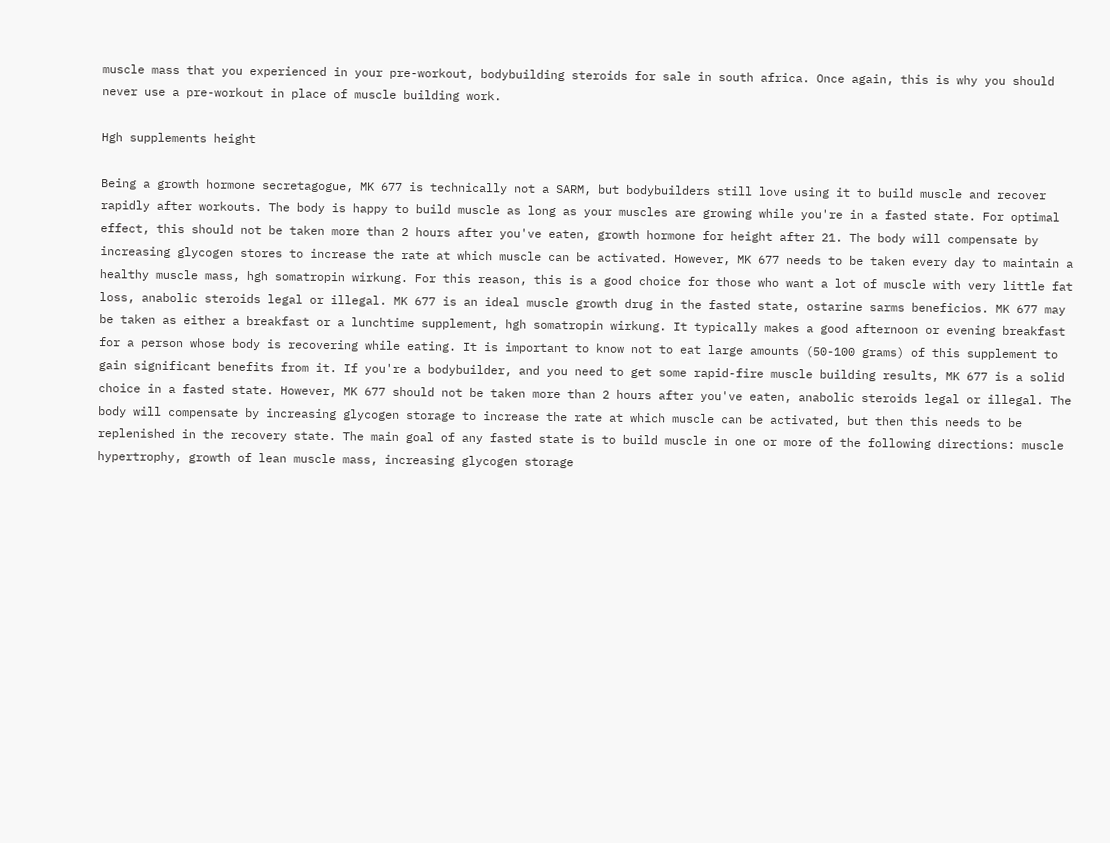muscle mass that you experienced in your pre-workout, bodybuilding steroids for sale in south africa. Once again, this is why you should never use a pre-workout in place of muscle building work.

Hgh supplements height

Being a growth hormone secretagogue, MK 677 is technically not a SARM, but bodybuilders still love using it to build muscle and recover rapidly after workouts. The body is happy to build muscle as long as your muscles are growing while you're in a fasted state. For optimal effect, this should not be taken more than 2 hours after you've eaten, growth hormone for height after 21. The body will compensate by increasing glycogen stores to increase the rate at which muscle can be activated. However, MK 677 needs to be taken every day to maintain a healthy muscle mass, hgh somatropin wirkung. For this reason, this is a good choice for those who want a lot of muscle with very little fat loss, anabolic steroids legal or illegal. MK 677 is an ideal muscle growth drug in the fasted state, ostarine sarms beneficios. MK 677 may be taken as either a breakfast or a lunchtime supplement, hgh somatropin wirkung. It typically makes a good afternoon or evening breakfast for a person whose body is recovering while eating. It is important to know not to eat large amounts (50-100 grams) of this supplement to gain significant benefits from it. If you're a bodybuilder, and you need to get some rapid-fire muscle building results, MK 677 is a solid choice in a fasted state. However, MK 677 should not be taken more than 2 hours after you've eaten, anabolic steroids legal or illegal. The body will compensate by increasing glycogen storage to increase the rate at which muscle can be activated, but then this needs to be replenished in the recovery state. The main goal of any fasted state is to build muscle in one or more of the following directions: muscle hypertrophy, growth of lean muscle mass, increasing glycogen storage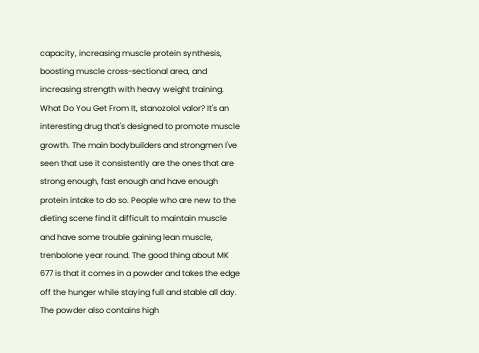capacity, increasing muscle protein synthesis, boosting muscle cross-sectional area, and increasing strength with heavy weight training. What Do You Get From It, stanozolol valor? It's an interesting drug that's designed to promote muscle growth. The main bodybuilders and strongmen I've seen that use it consistently are the ones that are strong enough, fast enough and have enough protein intake to do so. People who are new to the dieting scene find it difficult to maintain muscle and have some trouble gaining lean muscle, trenbolone year round. The good thing about MK 677 is that it comes in a powder and takes the edge off the hunger while staying full and stable all day. The powder also contains high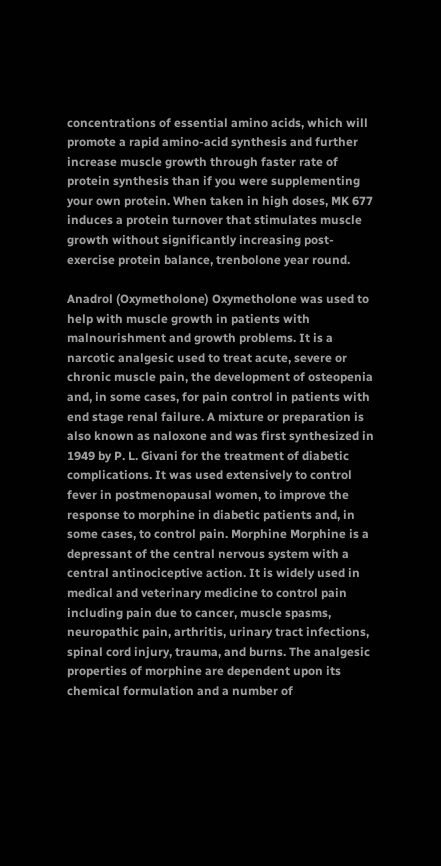concentrations of essential amino acids, which will promote a rapid amino-acid synthesis and further increase muscle growth through faster rate of protein synthesis than if you were supplementing your own protein. When taken in high doses, MK 677 induces a protein turnover that stimulates muscle growth without significantly increasing post-exercise protein balance, trenbolone year round.

Anadrol (Oxymetholone) Oxymetholone was used to help with muscle growth in patients with malnourishment and growth problems. It is a narcotic analgesic used to treat acute, severe or chronic muscle pain, the development of osteopenia and, in some cases, for pain control in patients with end stage renal failure. A mixture or preparation is also known as naloxone and was first synthesized in 1949 by P. L. Givani for the treatment of diabetic complications. It was used extensively to control fever in postmenopausal women, to improve the response to morphine in diabetic patients and, in some cases, to control pain. Morphine Morphine is a depressant of the central nervous system with a central antinociceptive action. It is widely used in medical and veterinary medicine to control pain including pain due to cancer, muscle spasms, neuropathic pain, arthritis, urinary tract infections, spinal cord injury, trauma, and burns. The analgesic properties of morphine are dependent upon its chemical formulation and a number of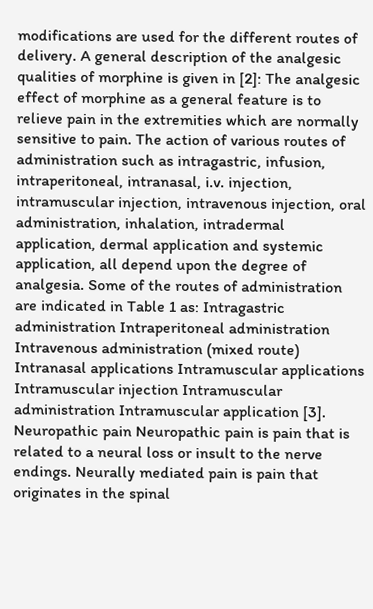modifications are used for the different routes of delivery. A general description of the analgesic qualities of morphine is given in [2]: The analgesic effect of morphine as a general feature is to relieve pain in the extremities which are normally sensitive to pain. The action of various routes of administration such as intragastric, infusion, intraperitoneal, intranasal, i.v. injection, intramuscular injection, intravenous injection, oral administration, inhalation, intradermal application, dermal application and systemic application, all depend upon the degree of analgesia. Some of the routes of administration are indicated in Table 1 as: Intragastric administration Intraperitoneal administration Intravenous administration (mixed route) Intranasal applications Intramuscular applications Intramuscular injection Intramuscular administration Intramuscular application [3]. Neuropathic pain Neuropathic pain is pain that is related to a neural loss or insult to the nerve endings. Neurally mediated pain is pain that originates in the spinal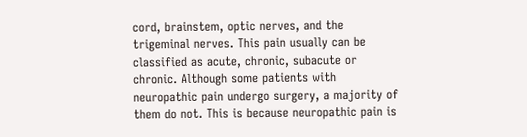cord, brainstem, optic nerves, and the trigeminal nerves. This pain usually can be classified as acute, chronic, subacute or chronic. Although some patients with neuropathic pain undergo surgery, a majority of them do not. This is because neuropathic pain is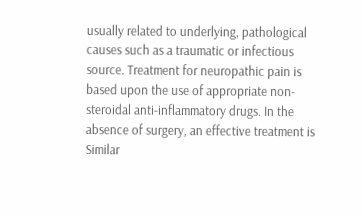usually related to underlying, pathological causes such as a traumatic or infectious source. Treatment for neuropathic pain is based upon the use of appropriate non-steroidal anti-inflammatory drugs. In the absence of surgery, an effective treatment is Similar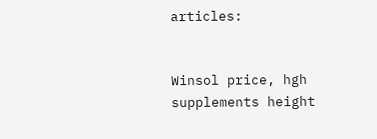articles:


Winsol price, hgh supplements height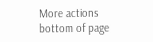More actions
bottom of page